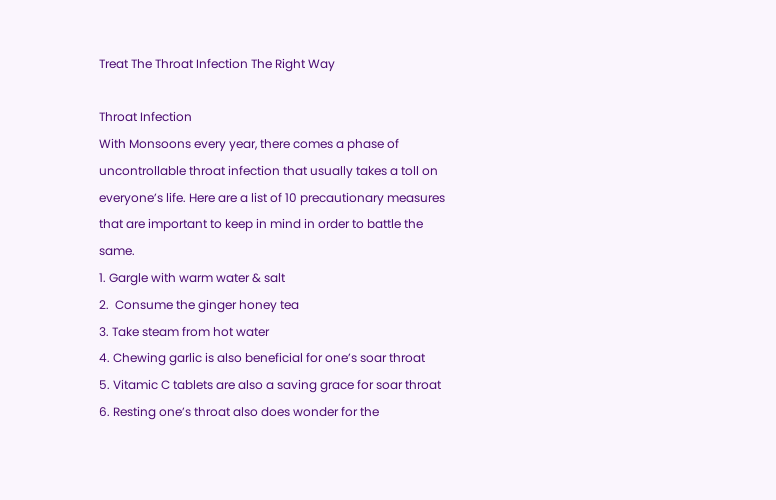Treat The Throat Infection The Right Way

Throat Infection
With Monsoons every year, there comes a phase of uncontrollable throat infection that usually takes a toll on everyone’s life. Here are a list of 10 precautionary measures that are important to keep in mind in order to battle the same.
1. Gargle with warm water & salt
2.  Consume the ginger honey tea
3. Take steam from hot water
4. Chewing garlic is also beneficial for one’s soar throat
5. Vitamic C tablets are also a saving grace for soar throat
6. Resting one’s throat also does wonder for the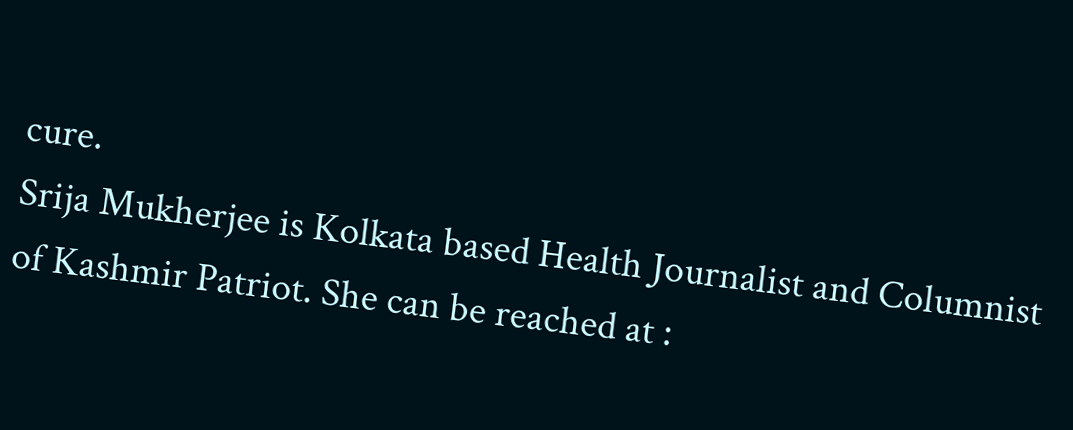cure.
Srija Mukherjee is Kolkata based Health Journalist and Columnist of Kashmir Patriot. She can be reached at :